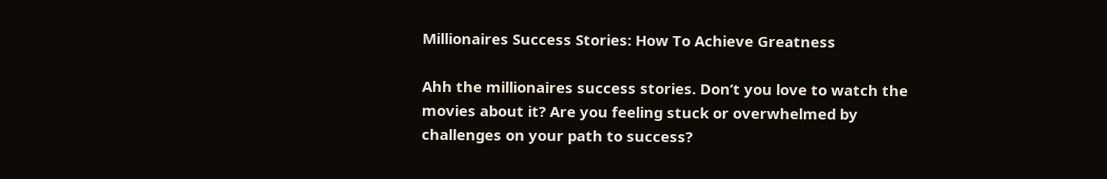Millionaires Success Stories: How To Achieve Greatness

Ahh the millionaires success stories. Don’t you love to watch the movies about it? Are you feeling stuck or overwhelmed by challenges on your path to success?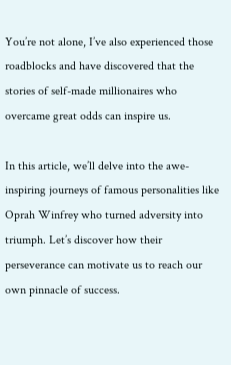You’re not alone, I’ve also experienced those roadblocks and have discovered that the stories of self-made millionaires who overcame great odds can inspire us.

In this article, we’ll delve into the awe-inspiring journeys of famous personalities like Oprah Winfrey who turned adversity into triumph. Let’s discover how their perseverance can motivate us to reach our own pinnacle of success.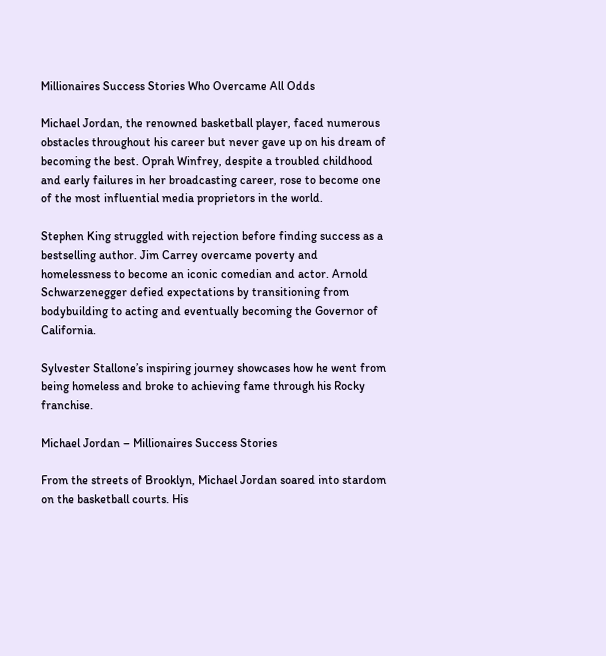Millionaires Success Stories Who Overcame All Odds

Michael Jordan, the renowned basketball player, faced numerous obstacles throughout his career but never gave up on his dream of becoming the best. Oprah Winfrey, despite a troubled childhood and early failures in her broadcasting career, rose to become one of the most influential media proprietors in the world.

Stephen King struggled with rejection before finding success as a bestselling author. Jim Carrey overcame poverty and homelessness to become an iconic comedian and actor. Arnold Schwarzenegger defied expectations by transitioning from bodybuilding to acting and eventually becoming the Governor of California.

Sylvester Stallone’s inspiring journey showcases how he went from being homeless and broke to achieving fame through his Rocky franchise.

Michael Jordan – Millionaires Success Stories

From the streets of Brooklyn, Michael Jordan soared into stardom on the basketball courts. His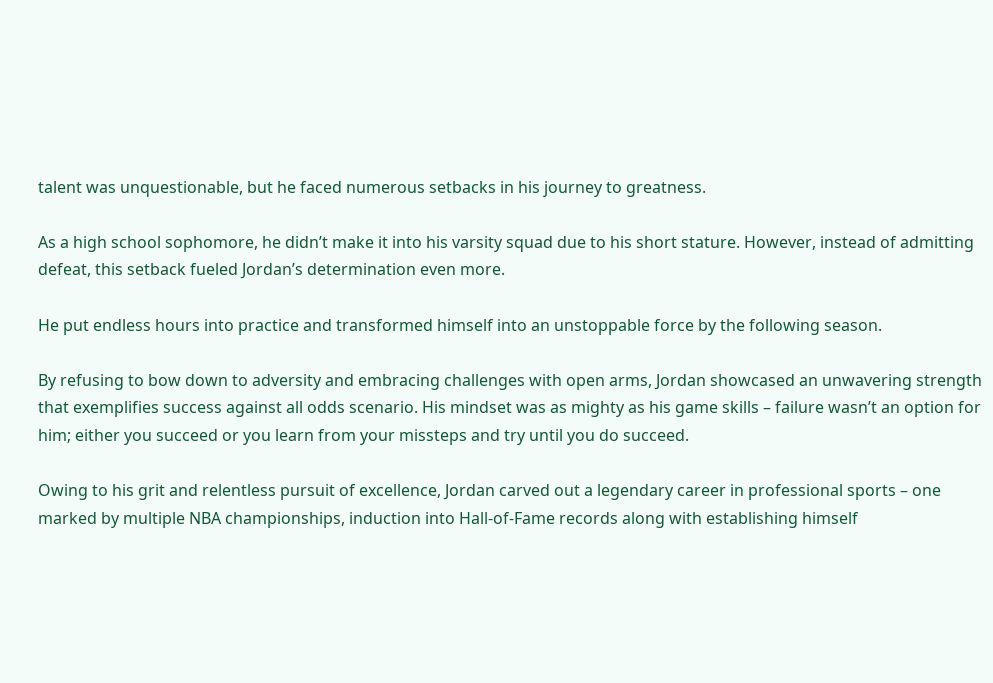talent was unquestionable, but he faced numerous setbacks in his journey to greatness.

As a high school sophomore, he didn’t make it into his varsity squad due to his short stature. However, instead of admitting defeat, this setback fueled Jordan’s determination even more.

He put endless hours into practice and transformed himself into an unstoppable force by the following season.

By refusing to bow down to adversity and embracing challenges with open arms, Jordan showcased an unwavering strength that exemplifies success against all odds scenario. His mindset was as mighty as his game skills – failure wasn’t an option for him; either you succeed or you learn from your missteps and try until you do succeed.

Owing to his grit and relentless pursuit of excellence, Jordan carved out a legendary career in professional sports – one marked by multiple NBA championships, induction into Hall-of-Fame records along with establishing himself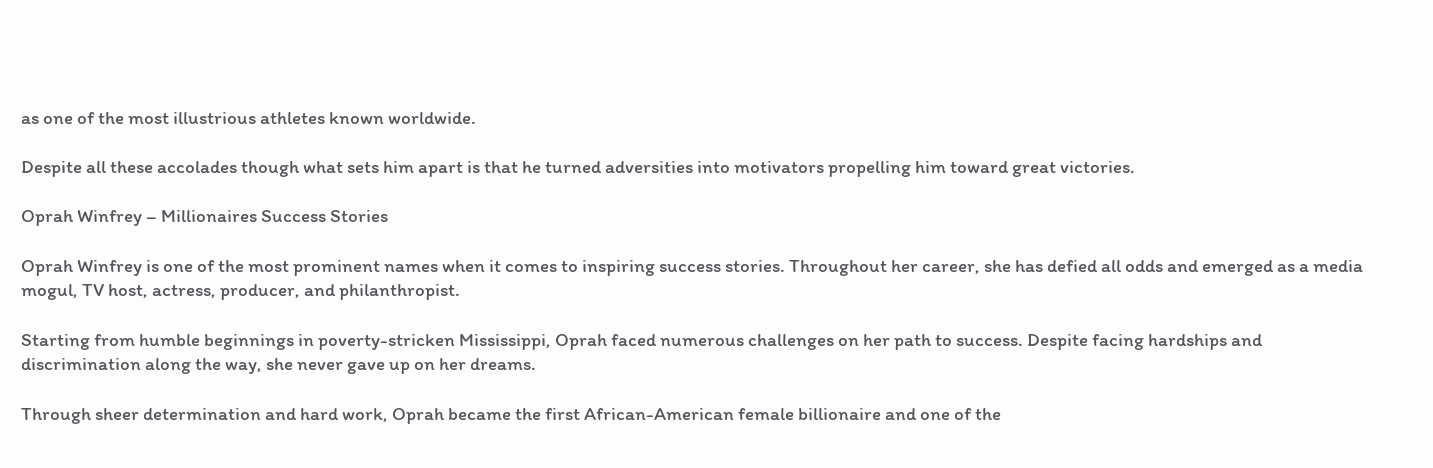as one of the most illustrious athletes known worldwide.

Despite all these accolades though what sets him apart is that he turned adversities into motivators propelling him toward great victories.

Oprah Winfrey – Millionaires Success Stories

Oprah Winfrey is one of the most prominent names when it comes to inspiring success stories. Throughout her career, she has defied all odds and emerged as a media mogul, TV host, actress, producer, and philanthropist.

Starting from humble beginnings in poverty-stricken Mississippi, Oprah faced numerous challenges on her path to success. Despite facing hardships and discrimination along the way, she never gave up on her dreams.

Through sheer determination and hard work, Oprah became the first African-American female billionaire and one of the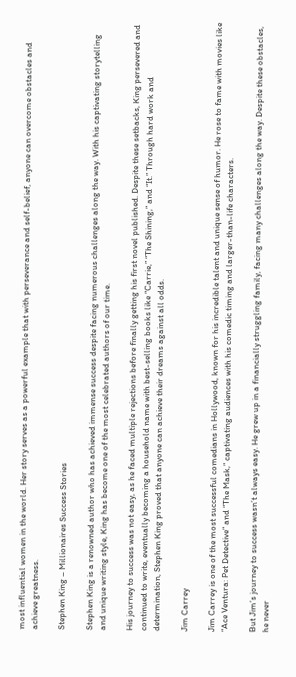most influential women in the world. Her story serves as a powerful example that with perseverance and self-belief, anyone can overcome obstacles and achieve greatness.

Stephen King – Millionaires Success Stories

Stephen King is a renowned author who has achieved immense success despite facing numerous challenges along the way. With his captivating storytelling and unique writing style, King has become one of the most celebrated authors of our time.

His journey to success was not easy, as he faced multiple rejections before finally getting his first novel published. Despite these setbacks, King persevered and continued to write, eventually becoming a household name with best-selling books like “Carrie,” “The Shining,” and “It.” Through hard work and determination, Stephen King proved that anyone can achieve their dreams against all odds.

Jim Carrey

Jim Carrey is one of the most successful comedians in Hollywood, known for his incredible talent and unique sense of humor. He rose to fame with movies like “Ace Ventura: Pet Detective” and “The Mask,” captivating audiences with his comedic timing and larger-than-life characters.

But Jim’s journey to success wasn’t always easy. He grew up in a financially struggling family, facing many challenges along the way. Despite these obstacles, he never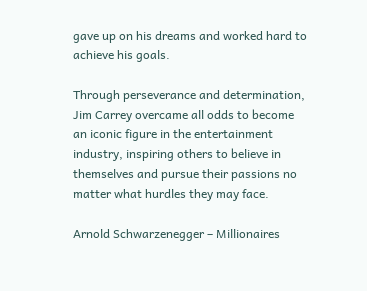gave up on his dreams and worked hard to achieve his goals.

Through perseverance and determination, Jim Carrey overcame all odds to become an iconic figure in the entertainment industry, inspiring others to believe in themselves and pursue their passions no matter what hurdles they may face.

Arnold Schwarzenegger – Millionaires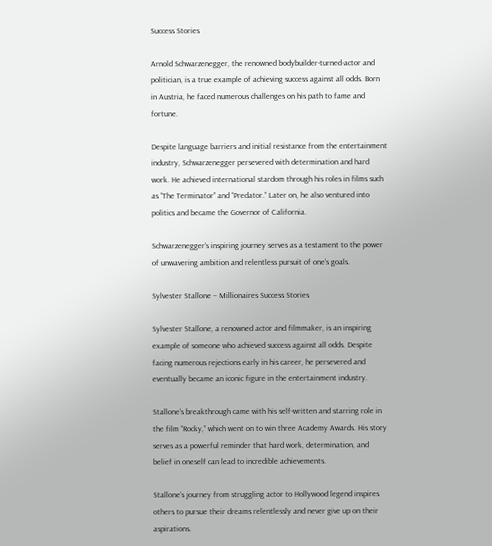Success Stories

Arnold Schwarzenegger, the renowned bodybuilder-turned-actor and politician, is a true example of achieving success against all odds. Born in Austria, he faced numerous challenges on his path to fame and fortune.

Despite language barriers and initial resistance from the entertainment industry, Schwarzenegger persevered with determination and hard work. He achieved international stardom through his roles in films such as “The Terminator” and “Predator.” Later on, he also ventured into politics and became the Governor of California.

Schwarzenegger’s inspiring journey serves as a testament to the power of unwavering ambition and relentless pursuit of one’s goals.

Sylvester Stallone – Millionaires Success Stories

Sylvester Stallone, a renowned actor and filmmaker, is an inspiring example of someone who achieved success against all odds. Despite facing numerous rejections early in his career, he persevered and eventually became an iconic figure in the entertainment industry.

Stallone’s breakthrough came with his self-written and starring role in the film “Rocky,” which went on to win three Academy Awards. His story serves as a powerful reminder that hard work, determination, and belief in oneself can lead to incredible achievements.

Stallone’s journey from struggling actor to Hollywood legend inspires others to pursue their dreams relentlessly and never give up on their aspirations.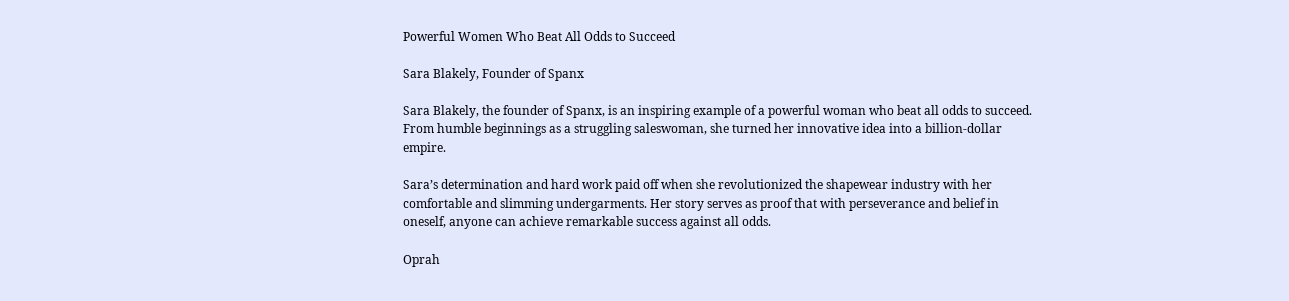Powerful Women Who Beat All Odds to Succeed

Sara Blakely, Founder of Spanx

Sara Blakely, the founder of Spanx, is an inspiring example of a powerful woman who beat all odds to succeed. From humble beginnings as a struggling saleswoman, she turned her innovative idea into a billion-dollar empire.

Sara’s determination and hard work paid off when she revolutionized the shapewear industry with her comfortable and slimming undergarments. Her story serves as proof that with perseverance and belief in oneself, anyone can achieve remarkable success against all odds.

Oprah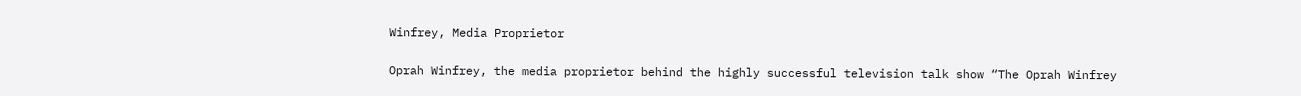Winfrey, Media Proprietor

Oprah Winfrey, the media proprietor behind the highly successful television talk show “The Oprah Winfrey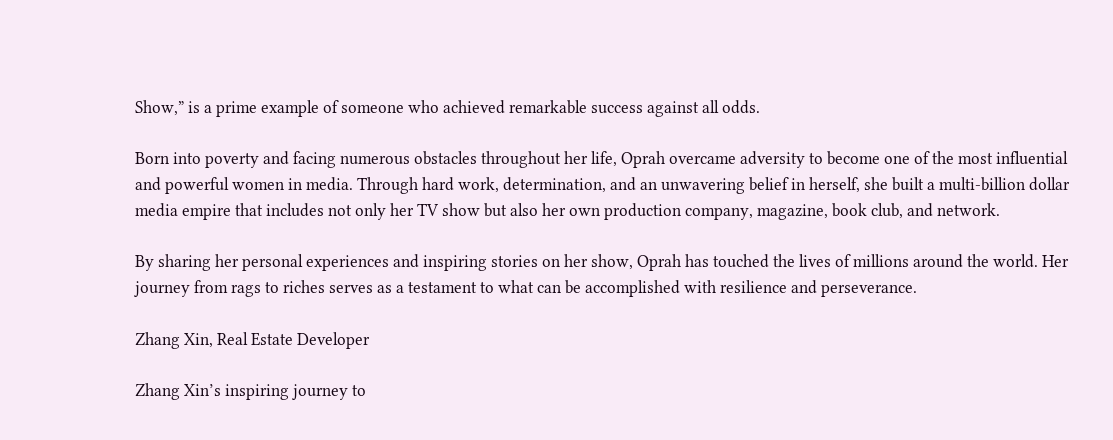Show,” is a prime example of someone who achieved remarkable success against all odds.

Born into poverty and facing numerous obstacles throughout her life, Oprah overcame adversity to become one of the most influential and powerful women in media. Through hard work, determination, and an unwavering belief in herself, she built a multi-billion dollar media empire that includes not only her TV show but also her own production company, magazine, book club, and network.

By sharing her personal experiences and inspiring stories on her show, Oprah has touched the lives of millions around the world. Her journey from rags to riches serves as a testament to what can be accomplished with resilience and perseverance.

Zhang Xin, Real Estate Developer

Zhang Xin’s inspiring journey to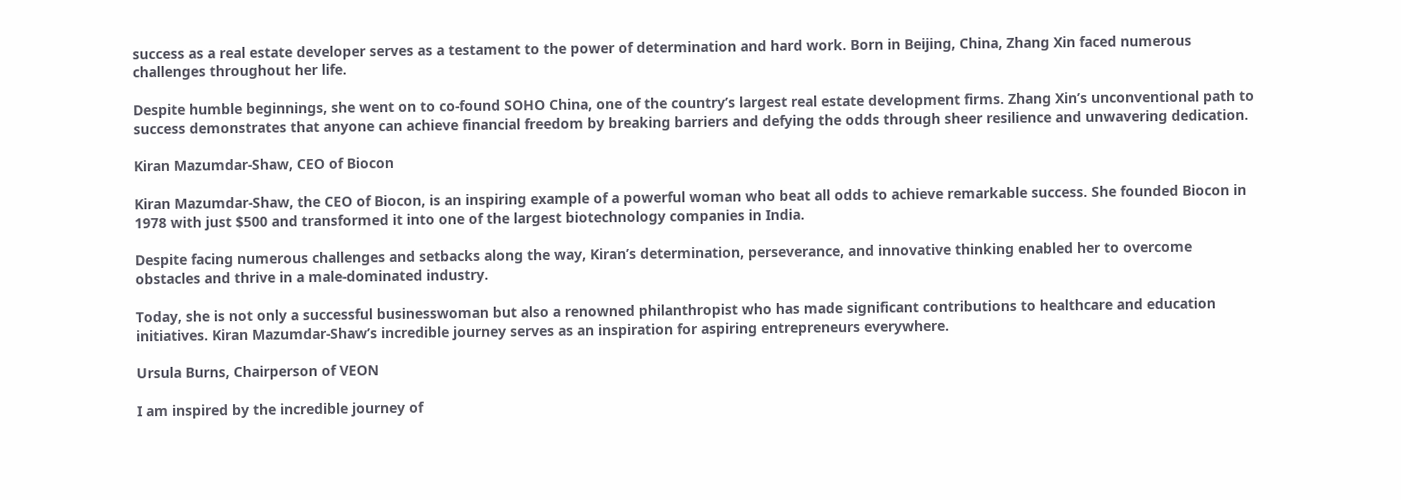success as a real estate developer serves as a testament to the power of determination and hard work. Born in Beijing, China, Zhang Xin faced numerous challenges throughout her life.

Despite humble beginnings, she went on to co-found SOHO China, one of the country’s largest real estate development firms. Zhang Xin’s unconventional path to success demonstrates that anyone can achieve financial freedom by breaking barriers and defying the odds through sheer resilience and unwavering dedication.

Kiran Mazumdar-Shaw, CEO of Biocon

Kiran Mazumdar-Shaw, the CEO of Biocon, is an inspiring example of a powerful woman who beat all odds to achieve remarkable success. She founded Biocon in 1978 with just $500 and transformed it into one of the largest biotechnology companies in India.

Despite facing numerous challenges and setbacks along the way, Kiran’s determination, perseverance, and innovative thinking enabled her to overcome obstacles and thrive in a male-dominated industry.

Today, she is not only a successful businesswoman but also a renowned philanthropist who has made significant contributions to healthcare and education initiatives. Kiran Mazumdar-Shaw’s incredible journey serves as an inspiration for aspiring entrepreneurs everywhere.

Ursula Burns, Chairperson of VEON

I am inspired by the incredible journey of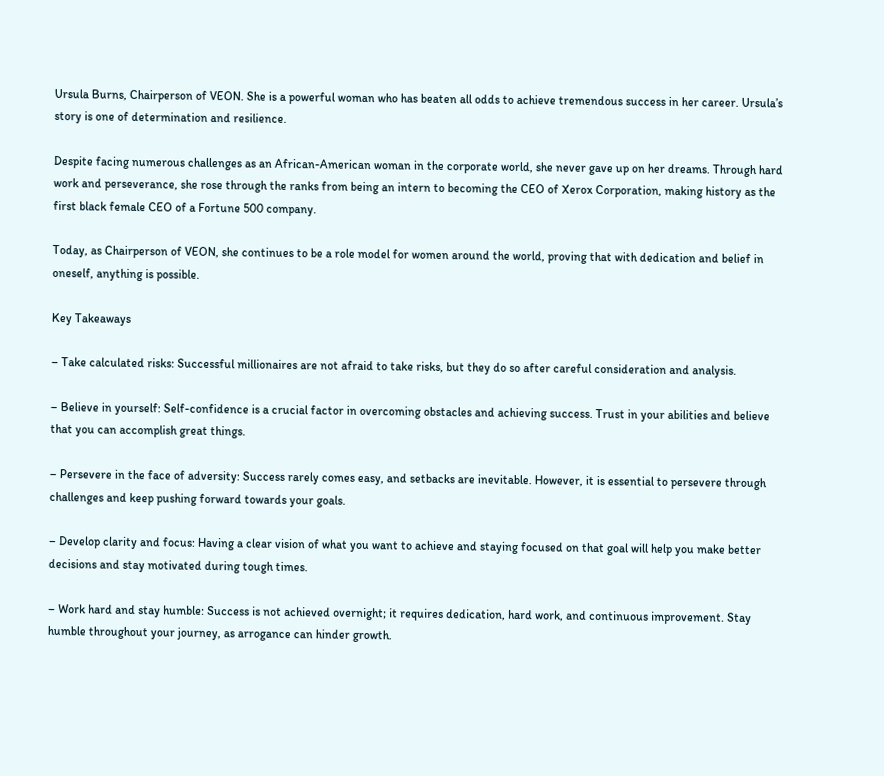Ursula Burns, Chairperson of VEON. She is a powerful woman who has beaten all odds to achieve tremendous success in her career. Ursula’s story is one of determination and resilience.

Despite facing numerous challenges as an African-American woman in the corporate world, she never gave up on her dreams. Through hard work and perseverance, she rose through the ranks from being an intern to becoming the CEO of Xerox Corporation, making history as the first black female CEO of a Fortune 500 company.

Today, as Chairperson of VEON, she continues to be a role model for women around the world, proving that with dedication and belief in oneself, anything is possible.

Key Takeaways

– Take calculated risks: Successful millionaires are not afraid to take risks, but they do so after careful consideration and analysis.

– Believe in yourself: Self-confidence is a crucial factor in overcoming obstacles and achieving success. Trust in your abilities and believe that you can accomplish great things.

– Persevere in the face of adversity: Success rarely comes easy, and setbacks are inevitable. However, it is essential to persevere through challenges and keep pushing forward towards your goals.

– Develop clarity and focus: Having a clear vision of what you want to achieve and staying focused on that goal will help you make better decisions and stay motivated during tough times.

– Work hard and stay humble: Success is not achieved overnight; it requires dedication, hard work, and continuous improvement. Stay humble throughout your journey, as arrogance can hinder growth.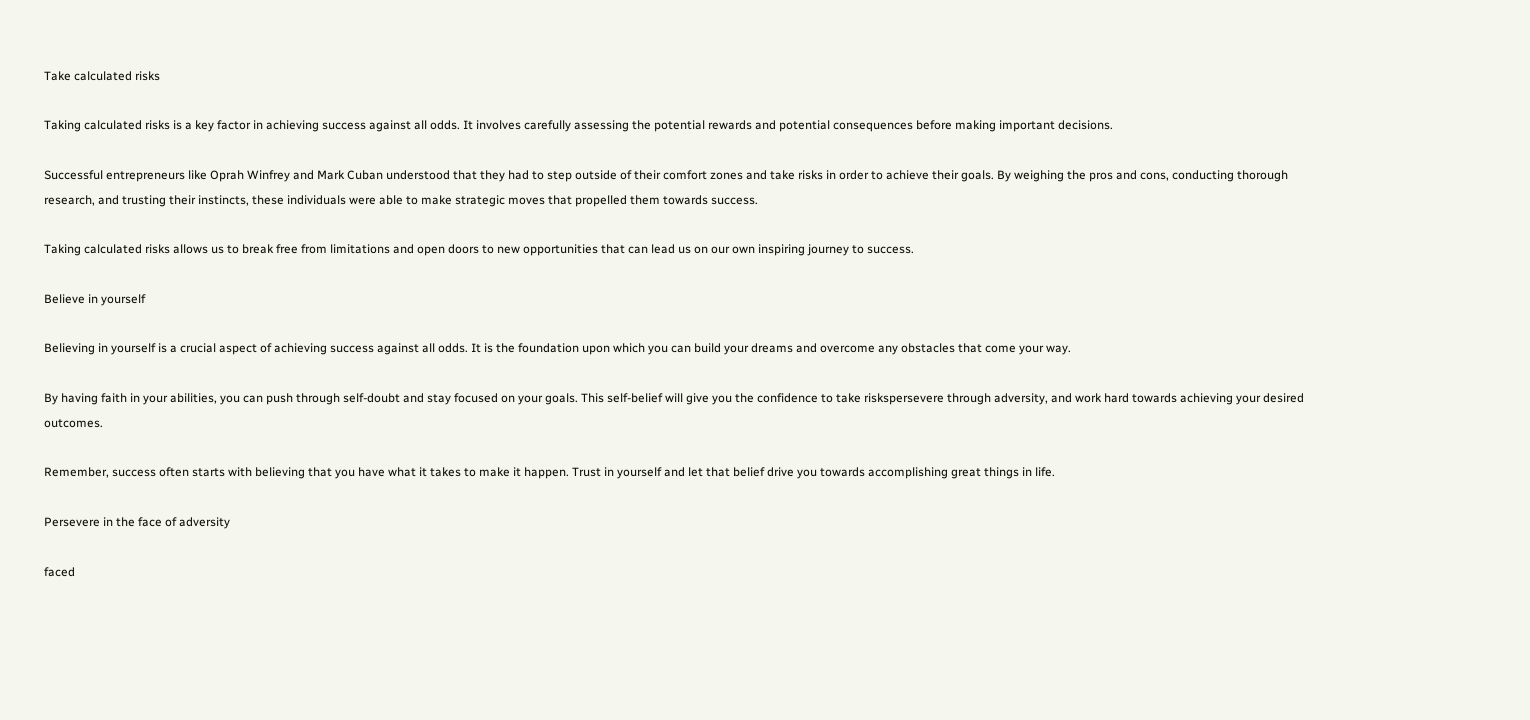Take calculated risks

Taking calculated risks is a key factor in achieving success against all odds. It involves carefully assessing the potential rewards and potential consequences before making important decisions.

Successful entrepreneurs like Oprah Winfrey and Mark Cuban understood that they had to step outside of their comfort zones and take risks in order to achieve their goals. By weighing the pros and cons, conducting thorough research, and trusting their instincts, these individuals were able to make strategic moves that propelled them towards success.

Taking calculated risks allows us to break free from limitations and open doors to new opportunities that can lead us on our own inspiring journey to success.

Believe in yourself

Believing in yourself is a crucial aspect of achieving success against all odds. It is the foundation upon which you can build your dreams and overcome any obstacles that come your way.

By having faith in your abilities, you can push through self-doubt and stay focused on your goals. This self-belief will give you the confidence to take riskspersevere through adversity, and work hard towards achieving your desired outcomes.

Remember, success often starts with believing that you have what it takes to make it happen. Trust in yourself and let that belief drive you towards accomplishing great things in life.

Persevere in the face of adversity

faced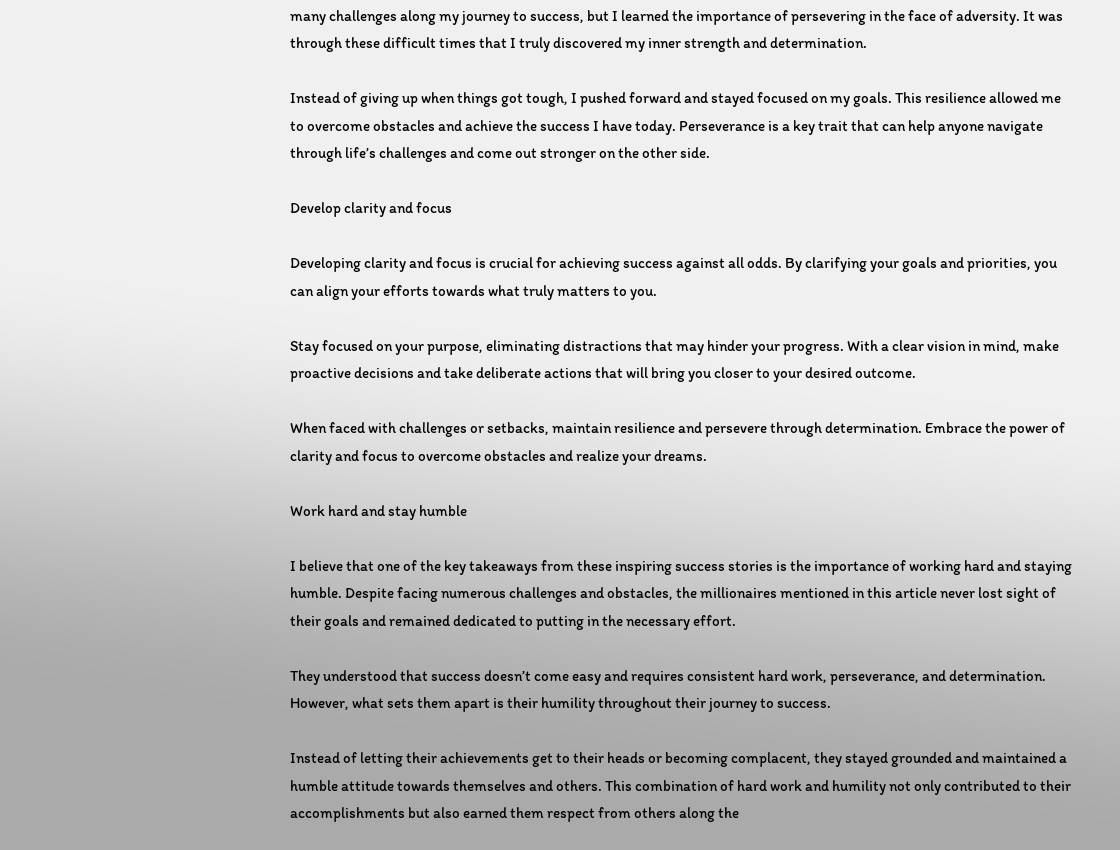many challenges along my journey to success, but I learned the importance of persevering in the face of adversity. It was through these difficult times that I truly discovered my inner strength and determination.

Instead of giving up when things got tough, I pushed forward and stayed focused on my goals. This resilience allowed me to overcome obstacles and achieve the success I have today. Perseverance is a key trait that can help anyone navigate through life’s challenges and come out stronger on the other side.

Develop clarity and focus

Developing clarity and focus is crucial for achieving success against all odds. By clarifying your goals and priorities, you can align your efforts towards what truly matters to you.

Stay focused on your purpose, eliminating distractions that may hinder your progress. With a clear vision in mind, make proactive decisions and take deliberate actions that will bring you closer to your desired outcome.

When faced with challenges or setbacks, maintain resilience and persevere through determination. Embrace the power of clarity and focus to overcome obstacles and realize your dreams.

Work hard and stay humble

I believe that one of the key takeaways from these inspiring success stories is the importance of working hard and staying humble. Despite facing numerous challenges and obstacles, the millionaires mentioned in this article never lost sight of their goals and remained dedicated to putting in the necessary effort.

They understood that success doesn’t come easy and requires consistent hard work, perseverance, and determination. However, what sets them apart is their humility throughout their journey to success.

Instead of letting their achievements get to their heads or becoming complacent, they stayed grounded and maintained a humble attitude towards themselves and others. This combination of hard work and humility not only contributed to their accomplishments but also earned them respect from others along the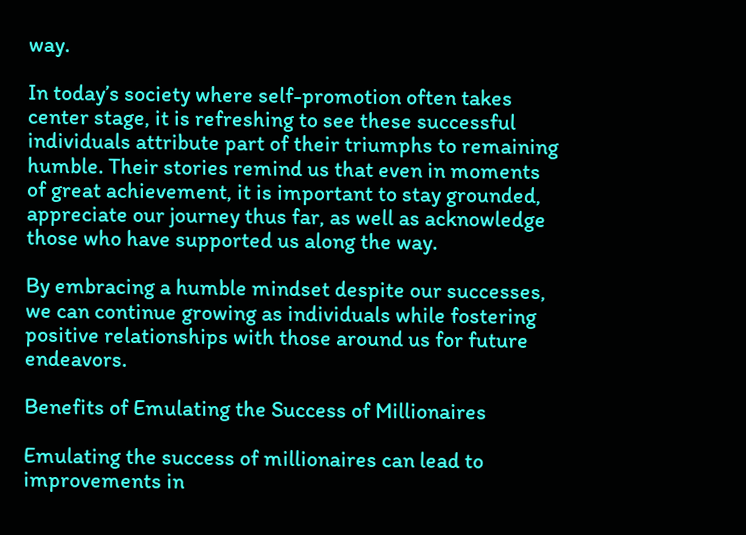way.

In today’s society where self-promotion often takes center stage, it is refreshing to see these successful individuals attribute part of their triumphs to remaining humble. Their stories remind us that even in moments of great achievement, it is important to stay grounded, appreciate our journey thus far, as well as acknowledge those who have supported us along the way.

By embracing a humble mindset despite our successes, we can continue growing as individuals while fostering positive relationships with those around us for future endeavors.

Benefits of Emulating the Success of Millionaires

Emulating the success of millionaires can lead to improvements in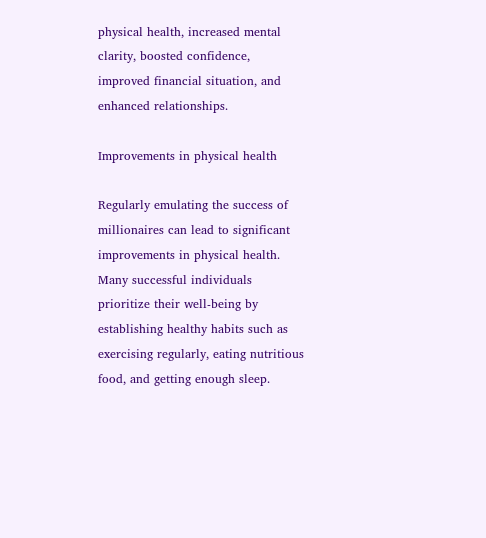physical health, increased mental clarity, boosted confidence, improved financial situation, and enhanced relationships.

Improvements in physical health

Regularly emulating the success of millionaires can lead to significant improvements in physical health. Many successful individuals prioritize their well-being by establishing healthy habits such as exercising regularly, eating nutritious food, and getting enough sleep.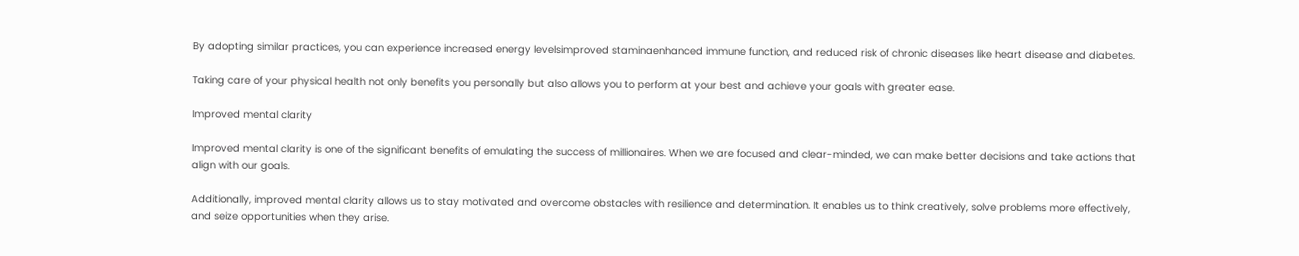By adopting similar practices, you can experience increased energy levelsimproved staminaenhanced immune function, and reduced risk of chronic diseases like heart disease and diabetes.

Taking care of your physical health not only benefits you personally but also allows you to perform at your best and achieve your goals with greater ease.

Improved mental clarity

Improved mental clarity is one of the significant benefits of emulating the success of millionaires. When we are focused and clear-minded, we can make better decisions and take actions that align with our goals.

Additionally, improved mental clarity allows us to stay motivated and overcome obstacles with resilience and determination. It enables us to think creatively, solve problems more effectively, and seize opportunities when they arise.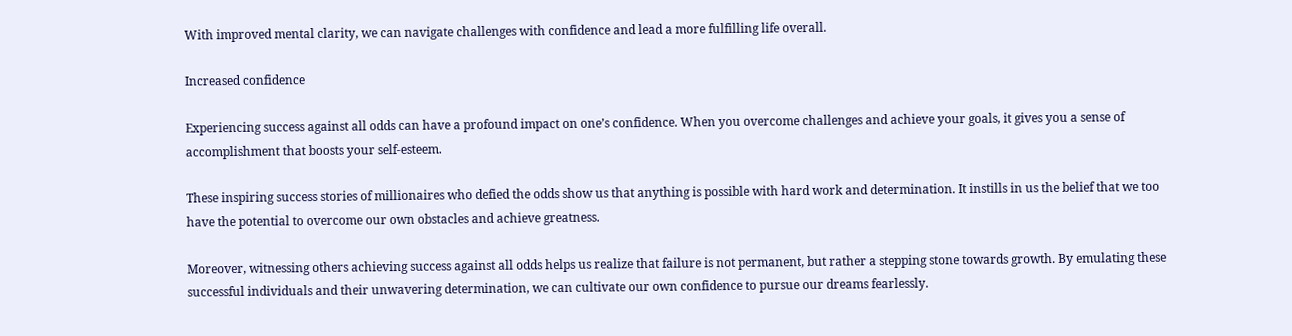With improved mental clarity, we can navigate challenges with confidence and lead a more fulfilling life overall.

Increased confidence

Experiencing success against all odds can have a profound impact on one’s confidence. When you overcome challenges and achieve your goals, it gives you a sense of accomplishment that boosts your self-esteem.

These inspiring success stories of millionaires who defied the odds show us that anything is possible with hard work and determination. It instills in us the belief that we too have the potential to overcome our own obstacles and achieve greatness.

Moreover, witnessing others achieving success against all odds helps us realize that failure is not permanent, but rather a stepping stone towards growth. By emulating these successful individuals and their unwavering determination, we can cultivate our own confidence to pursue our dreams fearlessly.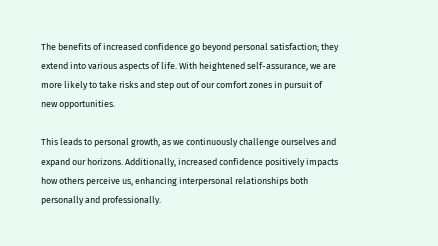The benefits of increased confidence go beyond personal satisfaction; they extend into various aspects of life. With heightened self-assurance, we are more likely to take risks and step out of our comfort zones in pursuit of new opportunities.

This leads to personal growth, as we continuously challenge ourselves and expand our horizons. Additionally, increased confidence positively impacts how others perceive us, enhancing interpersonal relationships both personally and professionally.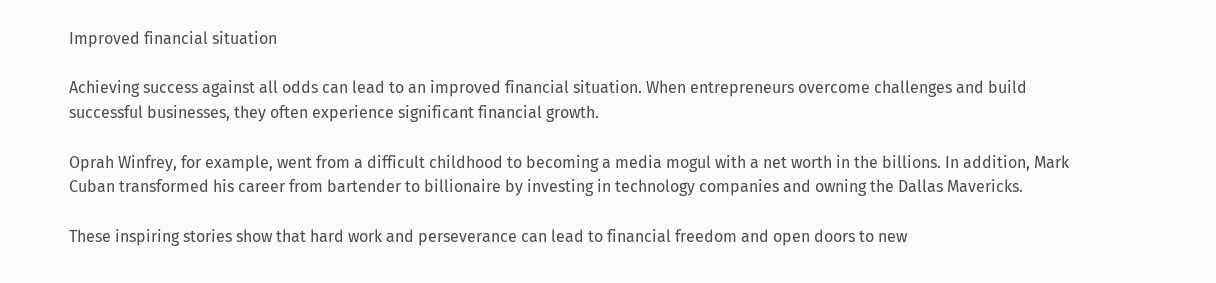Improved financial situation

Achieving success against all odds can lead to an improved financial situation. When entrepreneurs overcome challenges and build successful businesses, they often experience significant financial growth.

Oprah Winfrey, for example, went from a difficult childhood to becoming a media mogul with a net worth in the billions. In addition, Mark Cuban transformed his career from bartender to billionaire by investing in technology companies and owning the Dallas Mavericks.

These inspiring stories show that hard work and perseverance can lead to financial freedom and open doors to new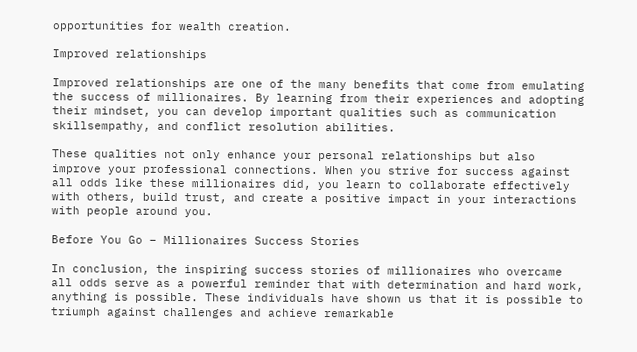opportunities for wealth creation.

Improved relationships

Improved relationships are one of the many benefits that come from emulating the success of millionaires. By learning from their experiences and adopting their mindset, you can develop important qualities such as communication skillsempathy, and conflict resolution abilities.

These qualities not only enhance your personal relationships but also improve your professional connections. When you strive for success against all odds like these millionaires did, you learn to collaborate effectively with others, build trust, and create a positive impact in your interactions with people around you.

Before You Go – Millionaires Success Stories

In conclusion, the inspiring success stories of millionaires who overcame all odds serve as a powerful reminder that with determination and hard work, anything is possible. These individuals have shown us that it is possible to triumph against challenges and achieve remarkable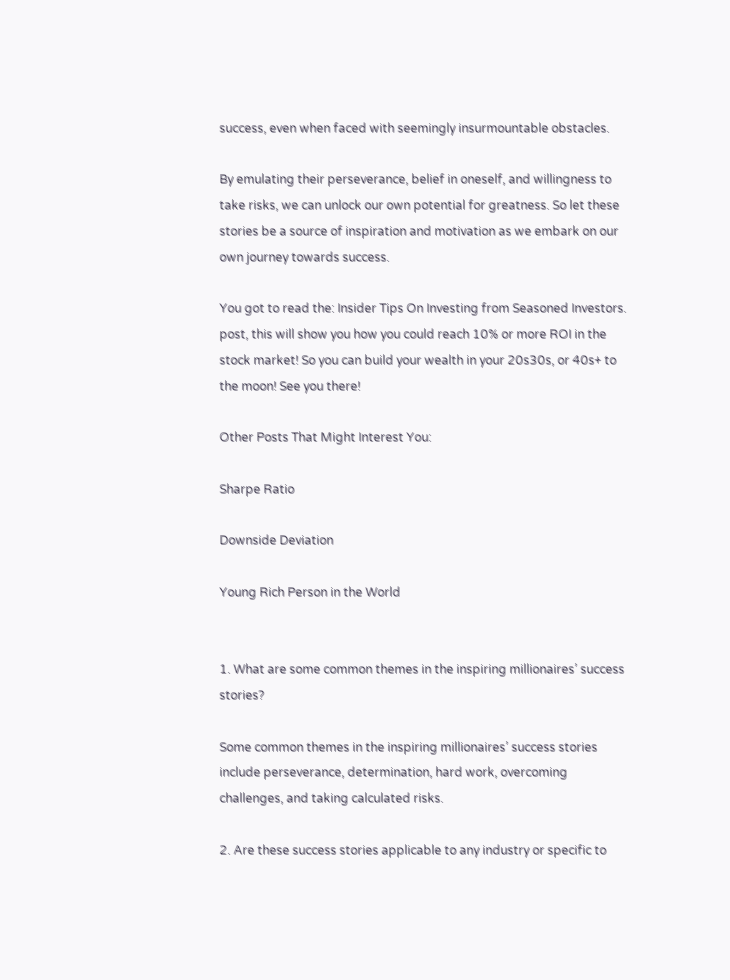success, even when faced with seemingly insurmountable obstacles.

By emulating their perseverance, belief in oneself, and willingness to take risks, we can unlock our own potential for greatness. So let these stories be a source of inspiration and motivation as we embark on our own journey towards success.

You got to read the: Insider Tips On Investing from Seasoned Investors. post, this will show you how you could reach 10% or more ROI in the stock market! So you can build your wealth in your 20s30s, or 40s+ to the moon! See you there!

Other Posts That Might Interest You:

Sharpe Ratio

Downside Deviation

Young Rich Person in the World


1. What are some common themes in the inspiring millionaires’ success stories?

Some common themes in the inspiring millionaires’ success stories include perseverance, determination, hard work, overcoming challenges, and taking calculated risks.

2. Are these success stories applicable to any industry or specific to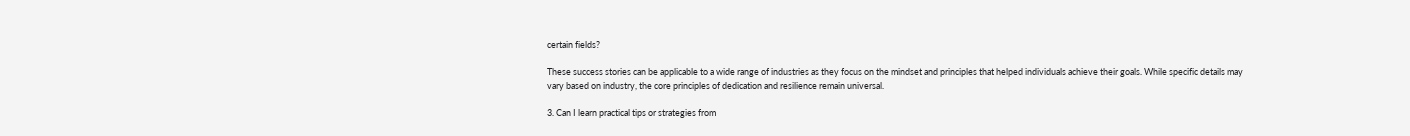certain fields?

These success stories can be applicable to a wide range of industries as they focus on the mindset and principles that helped individuals achieve their goals. While specific details may vary based on industry, the core principles of dedication and resilience remain universal.

3. Can I learn practical tips or strategies from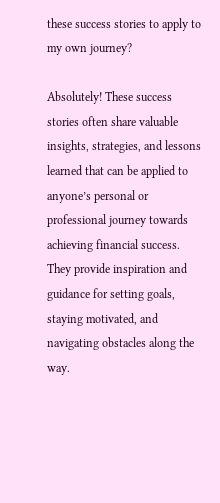these success stories to apply to my own journey?

Absolutely! These success stories often share valuable insights, strategies, and lessons learned that can be applied to anyone’s personal or professional journey towards achieving financial success. They provide inspiration and guidance for setting goals, staying motivated, and navigating obstacles along the way.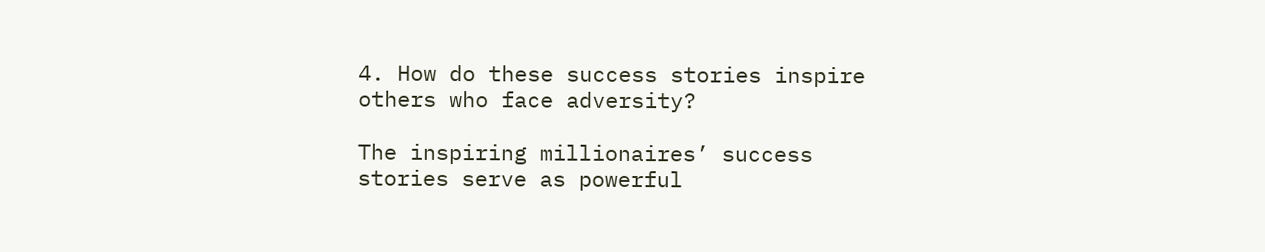4. How do these success stories inspire others who face adversity?

The inspiring millionaires’ success stories serve as powerful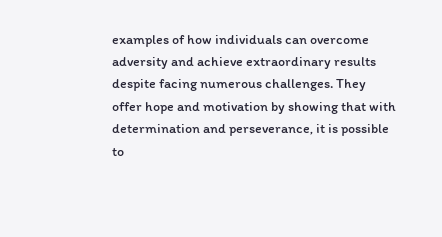examples of how individuals can overcome adversity and achieve extraordinary results despite facing numerous challenges. They offer hope and motivation by showing that with determination and perseverance, it is possible to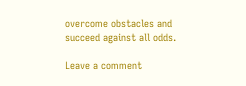overcome obstacles and succeed against all odds.

Leave a comment